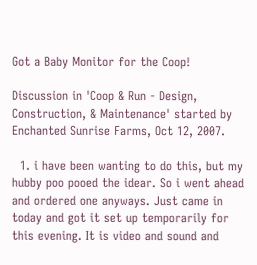Got a Baby Monitor for the Coop!

Discussion in 'Coop & Run - Design, Construction, & Maintenance' started by Enchanted Sunrise Farms, Oct 12, 2007.

  1. i have been wanting to do this, but my hubby poo pooed the idear. So i went ahead and ordered one anyways. Just came in today and got it set up temporarily for this evening. It is video and sound and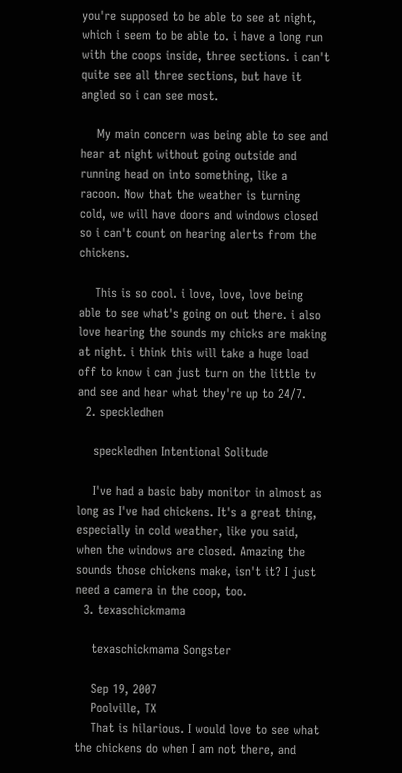you're supposed to be able to see at night, which i seem to be able to. i have a long run with the coops inside, three sections. i can't quite see all three sections, but have it angled so i can see most.

    My main concern was being able to see and hear at night without going outside and running head on into something, like a racoon. Now that the weather is turning cold, we will have doors and windows closed so i can't count on hearing alerts from the chickens.

    This is so cool. i love, love, love being able to see what's going on out there. i also love hearing the sounds my chicks are making at night. i think this will take a huge load off to know i can just turn on the little tv and see and hear what they're up to 24/7.
  2. speckledhen

    speckledhen Intentional Solitude

    I've had a basic baby monitor in almost as long as I've had chickens. It's a great thing, especially in cold weather, like you said, when the windows are closed. Amazing the sounds those chickens make, isn't it? I just need a camera in the coop, too.
  3. texaschickmama

    texaschickmama Songster

    Sep 19, 2007
    Poolville, TX
    That is hilarious. I would love to see what the chickens do when I am not there, and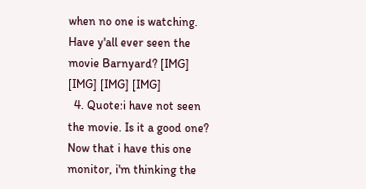when no one is watching. Have y'all ever seen the movie Barnyard? [IMG] [IMG] [IMG] [IMG]
  4. Quote:i have not seen the movie. Is it a good one? Now that i have this one monitor, i'm thinking the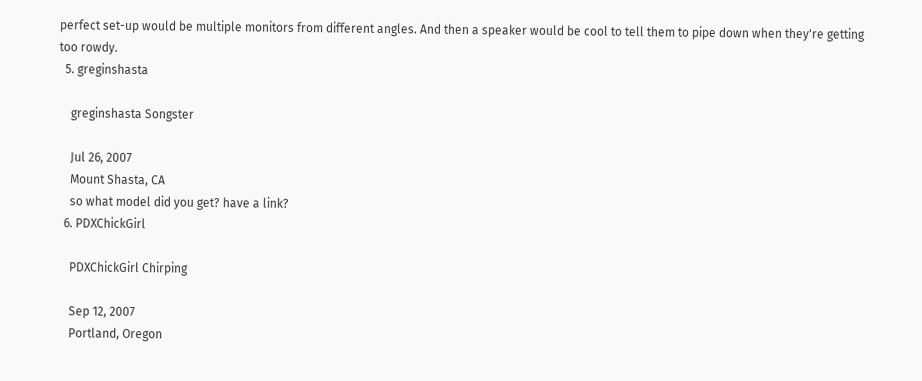perfect set-up would be multiple monitors from different angles. And then a speaker would be cool to tell them to pipe down when they're getting too rowdy.
  5. greginshasta

    greginshasta Songster

    Jul 26, 2007
    Mount Shasta, CA
    so what model did you get? have a link?
  6. PDXChickGirl

    PDXChickGirl Chirping

    Sep 12, 2007
    Portland, Oregon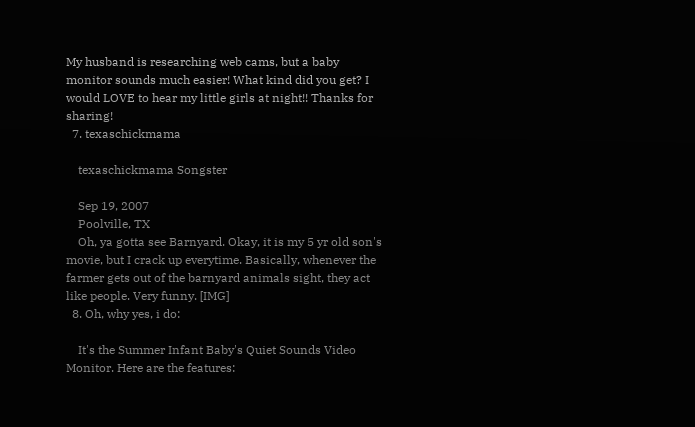My husband is researching web cams, but a baby monitor sounds much easier! What kind did you get? I would LOVE to hear my little girls at night!! Thanks for sharing!
  7. texaschickmama

    texaschickmama Songster

    Sep 19, 2007
    Poolville, TX
    Oh, ya gotta see Barnyard. Okay, it is my 5 yr old son's movie, but I crack up everytime. Basically, whenever the farmer gets out of the barnyard animals sight, they act like people. Very funny. [IMG]
  8. Oh, why yes, i do:

    It's the Summer Infant Baby's Quiet Sounds Video Monitor. Here are the features: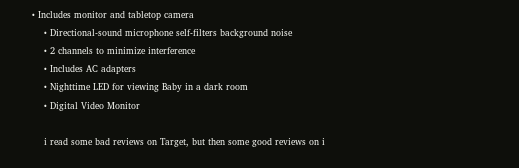• Includes monitor and tabletop camera
    • Directional-sound microphone self-filters background noise
    • 2 channels to minimize interference
    • Includes AC adapters
    • Nighttime LED for viewing Baby in a dark room
    • Digital Video Monitor

    i read some bad reviews on Target, but then some good reviews on i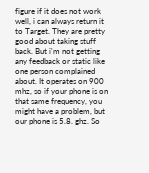figure if it does not work well, i can always return it to Target. They are pretty good about taking stuff back. But i'm not getting any feedback or static like one person complained about. It operates on 900 mhz, so if your phone is on that same frequency, you might have a problem, but our phone is 5.8. ghz. So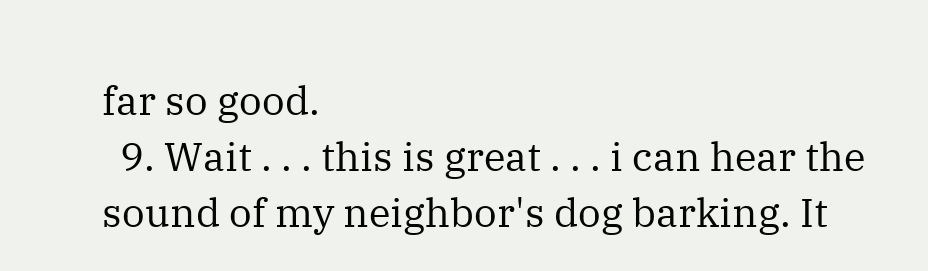far so good.
  9. Wait . . . this is great . . . i can hear the sound of my neighbor's dog barking. It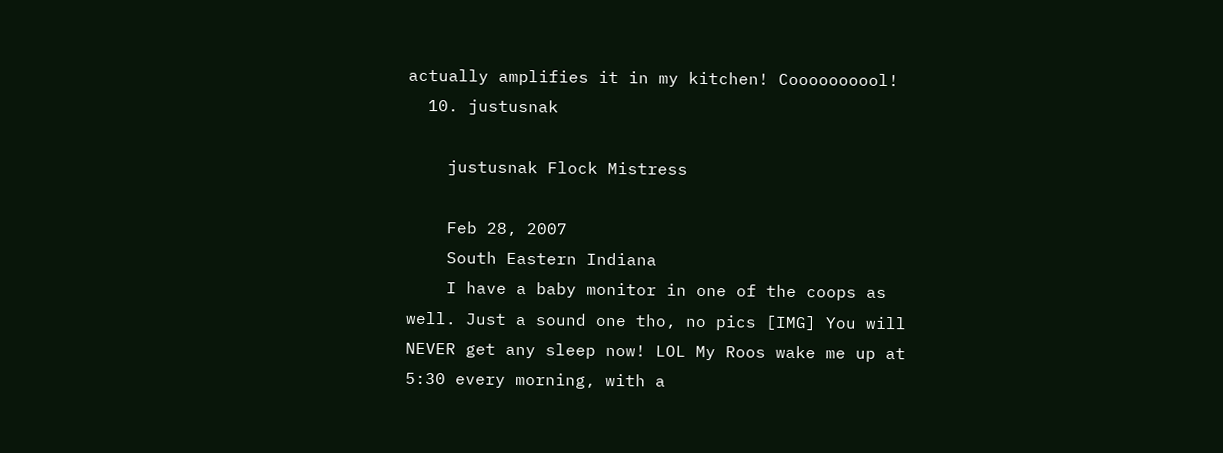actually amplifies it in my kitchen! Coooooooool!
  10. justusnak

    justusnak Flock Mistress

    Feb 28, 2007
    South Eastern Indiana
    I have a baby monitor in one of the coops as well. Just a sound one tho, no pics [IMG] You will NEVER get any sleep now! LOL My Roos wake me up at 5:30 every morning, with a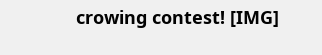crowing contest! [IMG]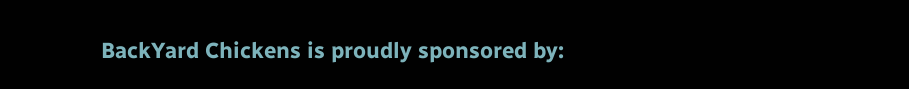BackYard Chickens is proudly sponsored by: